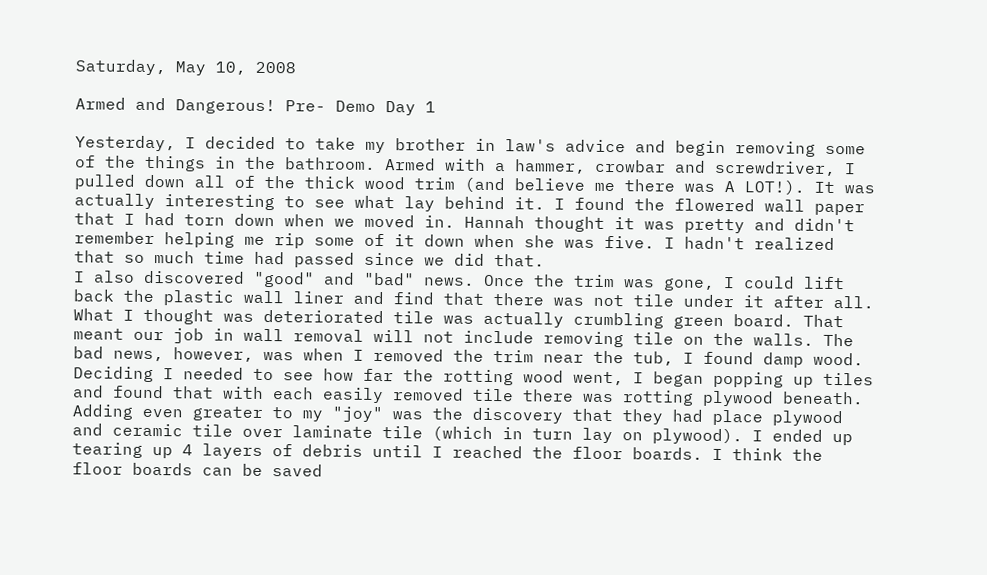Saturday, May 10, 2008

Armed and Dangerous! Pre- Demo Day 1

Yesterday, I decided to take my brother in law's advice and begin removing some of the things in the bathroom. Armed with a hammer, crowbar and screwdriver, I pulled down all of the thick wood trim (and believe me there was A LOT!). It was actually interesting to see what lay behind it. I found the flowered wall paper that I had torn down when we moved in. Hannah thought it was pretty and didn't remember helping me rip some of it down when she was five. I hadn't realized that so much time had passed since we did that.
I also discovered "good" and "bad" news. Once the trim was gone, I could lift back the plastic wall liner and find that there was not tile under it after all. What I thought was deteriorated tile was actually crumbling green board. That meant our job in wall removal will not include removing tile on the walls. The bad news, however, was when I removed the trim near the tub, I found damp wood. Deciding I needed to see how far the rotting wood went, I began popping up tiles and found that with each easily removed tile there was rotting plywood beneath. Adding even greater to my "joy" was the discovery that they had place plywood and ceramic tile over laminate tile (which in turn lay on plywood). I ended up tearing up 4 layers of debris until I reached the floor boards. I think the floor boards can be saved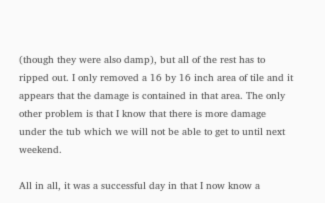(though they were also damp), but all of the rest has to ripped out. I only removed a 16 by 16 inch area of tile and it appears that the damage is contained in that area. The only other problem is that I know that there is more damage under the tub which we will not be able to get to until next weekend.

All in all, it was a successful day in that I now know a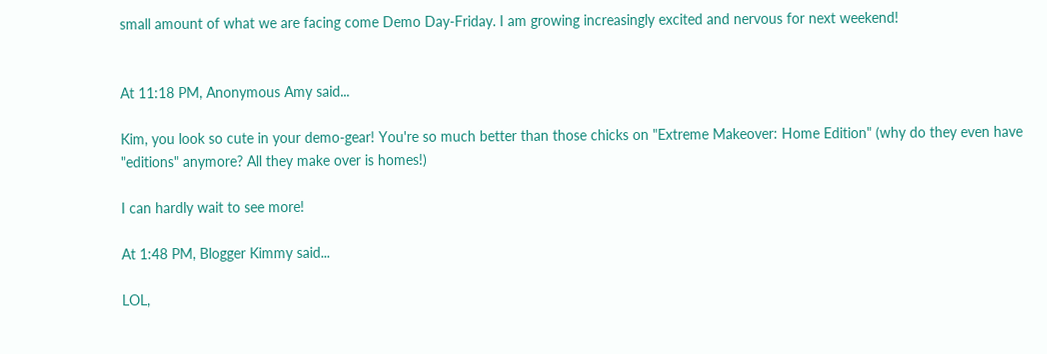small amount of what we are facing come Demo Day-Friday. I am growing increasingly excited and nervous for next weekend!


At 11:18 PM, Anonymous Amy said...

Kim, you look so cute in your demo-gear! You're so much better than those chicks on "Extreme Makeover: Home Edition" (why do they even have "editions" anymore? All they make over is homes!)

I can hardly wait to see more!

At 1:48 PM, Blogger Kimmy said...

LOL,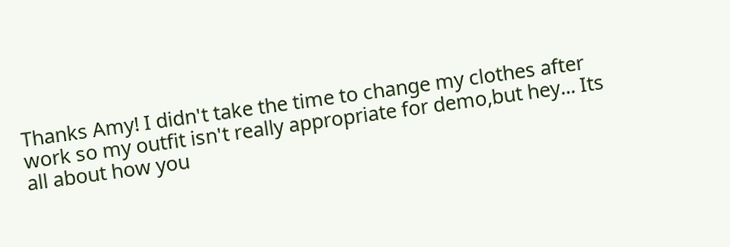Thanks Amy! I didn't take the time to change my clothes after work so my outfit isn't really appropriate for demo,but hey... Its all about how you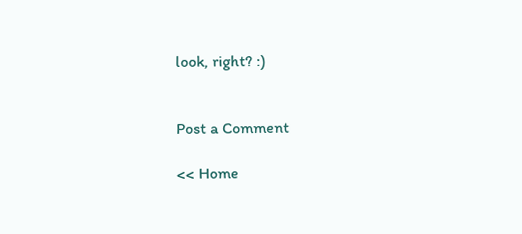look, right? :)


Post a Comment

<< Home